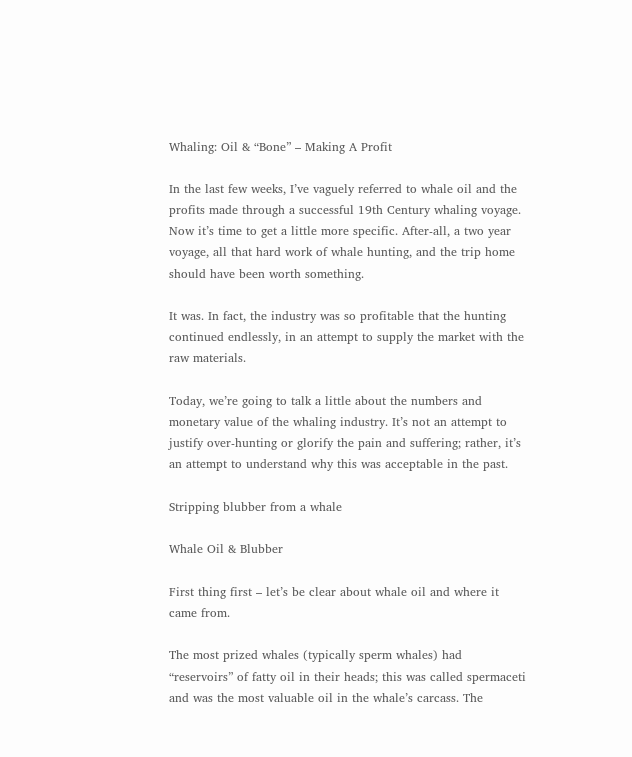Whaling: Oil & “Bone” – Making A Profit

In the last few weeks, I’ve vaguely referred to whale oil and the profits made through a successful 19th Century whaling voyage. Now it’s time to get a little more specific. After-all, a two year voyage, all that hard work of whale hunting, and the trip home should have been worth something.

It was. In fact, the industry was so profitable that the hunting continued endlessly, in an attempt to supply the market with the raw materials.

Today, we’re going to talk a little about the numbers and monetary value of the whaling industry. It’s not an attempt to justify over-hunting or glorify the pain and suffering; rather, it’s an attempt to understand why this was acceptable in the past.

Stripping blubber from a whale

Whale Oil & Blubber

First thing first – let’s be clear about whale oil and where it came from.

The most prized whales (typically sperm whales) had “reservoirs” of fatty oil in their heads; this was called spermaceti and was the most valuable oil in the whale’s carcass. The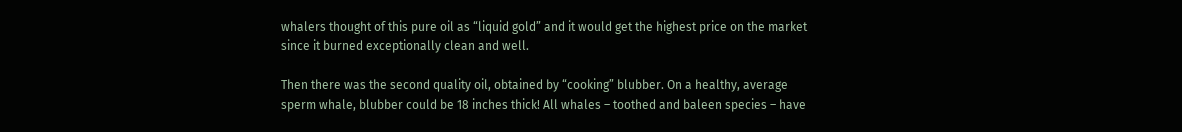whalers thought of this pure oil as “liquid gold” and it would get the highest price on the market since it burned exceptionally clean and well.

Then there was the second quality oil, obtained by “cooking” blubber. On a healthy, average sperm whale, blubber could be 18 inches thick! All whales – toothed and baleen species – have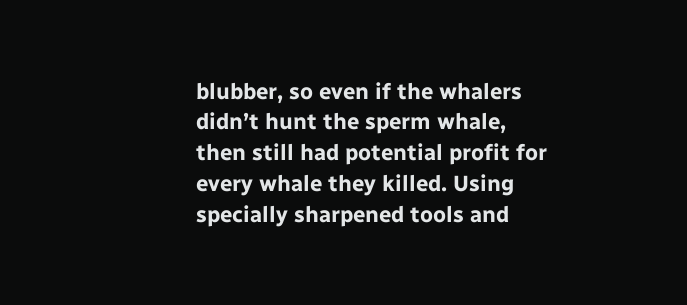blubber, so even if the whalers didn’t hunt the sperm whale, then still had potential profit for every whale they killed. Using specially sharpened tools and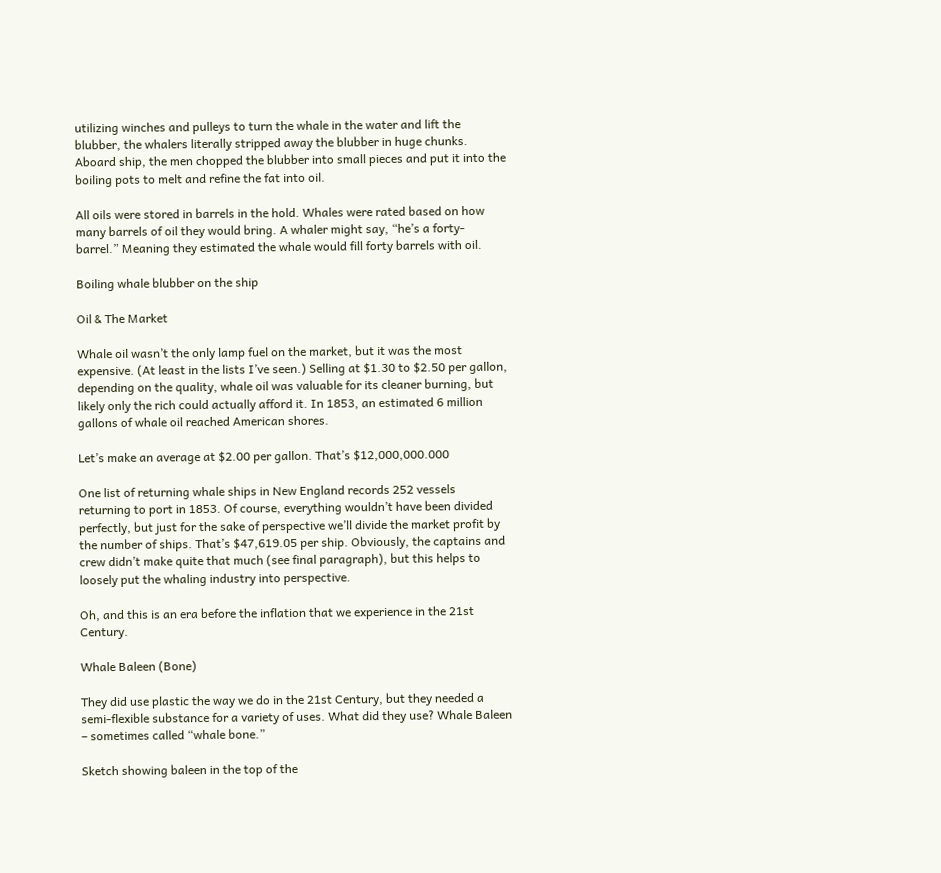utilizing winches and pulleys to turn the whale in the water and lift the blubber, the whalers literally stripped away the blubber in huge chunks. Aboard ship, the men chopped the blubber into small pieces and put it into the boiling pots to melt and refine the fat into oil.

All oils were stored in barrels in the hold. Whales were rated based on how many barrels of oil they would bring. A whaler might say, “he’s a forty-barrel.” Meaning they estimated the whale would fill forty barrels with oil.

Boiling whale blubber on the ship

Oil & The Market

Whale oil wasn’t the only lamp fuel on the market, but it was the most expensive. (At least in the lists I’ve seen.) Selling at $1.30 to $2.50 per gallon, depending on the quality, whale oil was valuable for its cleaner burning, but likely only the rich could actually afford it. In 1853, an estimated 6 million gallons of whale oil reached American shores.

Let’s make an average at $2.00 per gallon. That’s $12,000,000.000

One list of returning whale ships in New England records 252 vessels returning to port in 1853. Of course, everything wouldn’t have been divided perfectly, but just for the sake of perspective we’ll divide the market profit by the number of ships. That’s $47,619.05 per ship. Obviously, the captains and crew didn’t make quite that much (see final paragraph), but this helps to loosely put the whaling industry into perspective.

Oh, and this is an era before the inflation that we experience in the 21st Century.

Whale Baleen (Bone)

They did use plastic the way we do in the 21st Century, but they needed a semi-flexible substance for a variety of uses. What did they use? Whale Baleen – sometimes called “whale bone.”

Sketch showing baleen in the top of the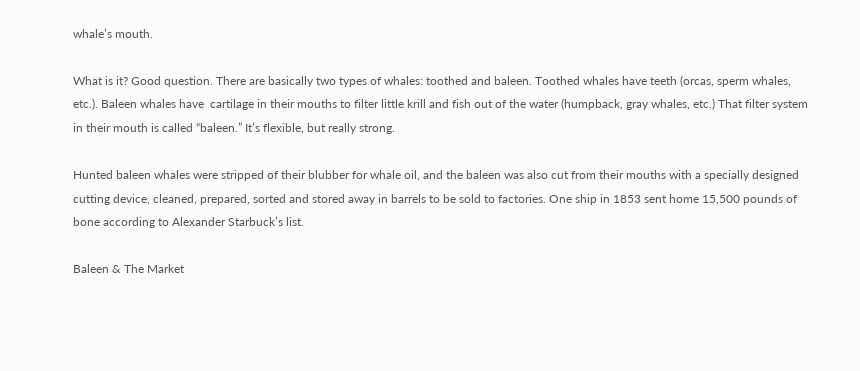whale’s mouth.

What is it? Good question. There are basically two types of whales: toothed and baleen. Toothed whales have teeth (orcas, sperm whales, etc.). Baleen whales have  cartilage in their mouths to filter little krill and fish out of the water (humpback, gray whales, etc.) That filter system in their mouth is called “baleen.” It’s flexible, but really strong.

Hunted baleen whales were stripped of their blubber for whale oil, and the baleen was also cut from their mouths with a specially designed cutting device, cleaned, prepared, sorted and stored away in barrels to be sold to factories. One ship in 1853 sent home 15,500 pounds of bone according to Alexander Starbuck’s list.

Baleen & The Market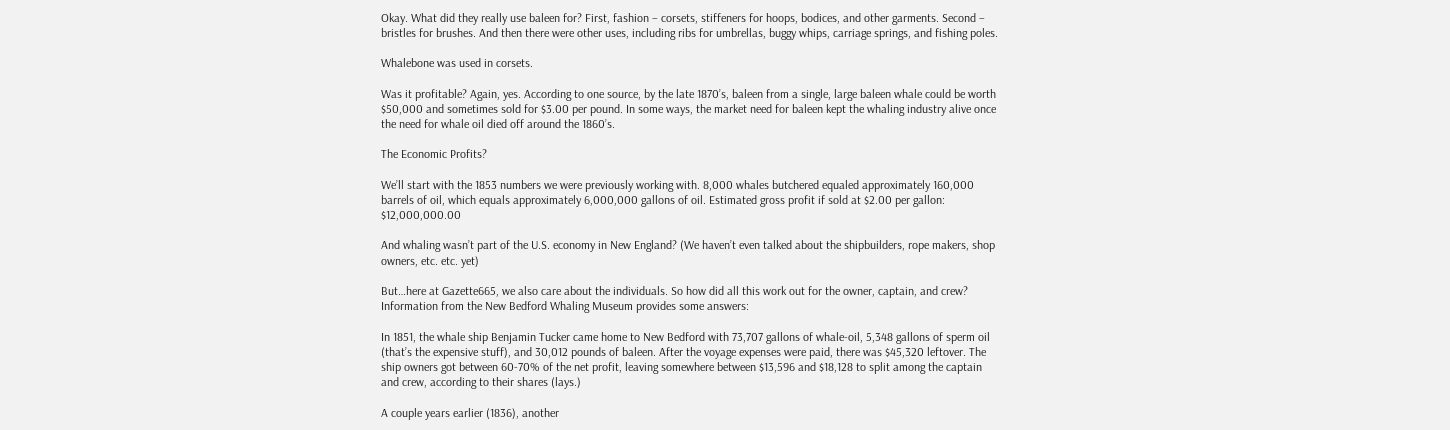Okay. What did they really use baleen for? First, fashion – corsets, stiffeners for hoops, bodices, and other garments. Second – bristles for brushes. And then there were other uses, including ribs for umbrellas, buggy whips, carriage springs, and fishing poles.

Whalebone was used in corsets.

Was it profitable? Again, yes. According to one source, by the late 1870’s, baleen from a single, large baleen whale could be worth $50,000 and sometimes sold for $3.00 per pound. In some ways, the market need for baleen kept the whaling industry alive once the need for whale oil died off around the 1860’s.

The Economic Profits?

We’ll start with the 1853 numbers we were previously working with. 8,000 whales butchered equaled approximately 160,000 barrels of oil, which equals approximately 6,000,000 gallons of oil. Estimated gross profit if sold at $2.00 per gallon: $12,000,000.00

And whaling wasn’t part of the U.S. economy in New England? (We haven’t even talked about the shipbuilders, rope makers, shop owners, etc. etc. yet)

But…here at Gazette665, we also care about the individuals. So how did all this work out for the owner, captain, and crew? Information from the New Bedford Whaling Museum provides some answers:

In 1851, the whale ship Benjamin Tucker came home to New Bedford with 73,707 gallons of whale-oil, 5,348 gallons of sperm oil (that’s the expensive stuff), and 30,012 pounds of baleen. After the voyage expenses were paid, there was $45,320 leftover. The ship owners got between 60-70% of the net profit, leaving somewhere between $13,596 and $18,128 to split among the captain and crew, according to their shares (lays.)

A couple years earlier (1836), another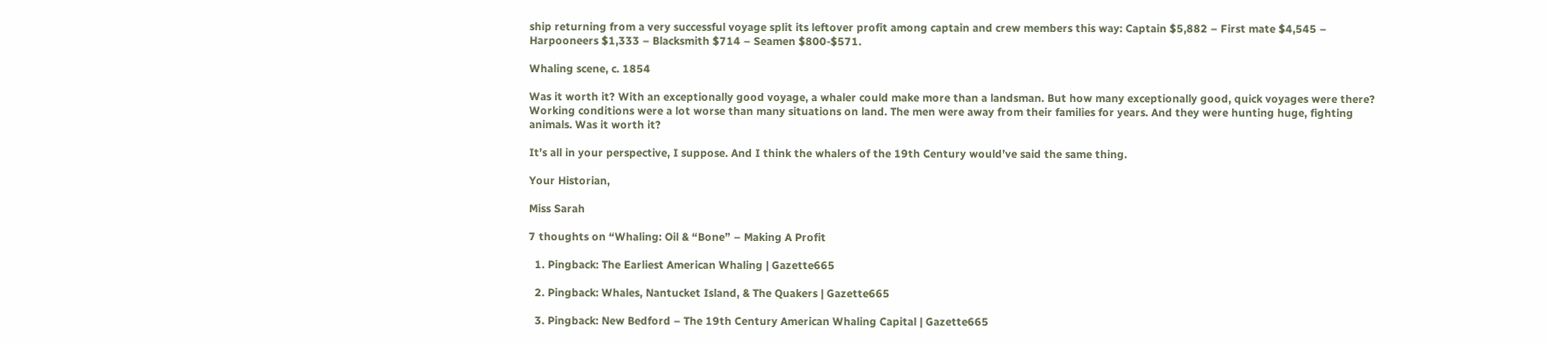ship returning from a very successful voyage split its leftover profit among captain and crew members this way: Captain $5,882 – First mate $4,545 – Harpooneers $1,333 – Blacksmith $714 – Seamen $800-$571.

Whaling scene, c. 1854

Was it worth it? With an exceptionally good voyage, a whaler could make more than a landsman. But how many exceptionally good, quick voyages were there? Working conditions were a lot worse than many situations on land. The men were away from their families for years. And they were hunting huge, fighting animals. Was it worth it?

It’s all in your perspective, I suppose. And I think the whalers of the 19th Century would’ve said the same thing.

Your Historian,

Miss Sarah

7 thoughts on “Whaling: Oil & “Bone” – Making A Profit

  1. Pingback: The Earliest American Whaling | Gazette665

  2. Pingback: Whales, Nantucket Island, & The Quakers | Gazette665

  3. Pingback: New Bedford – The 19th Century American Whaling Capital | Gazette665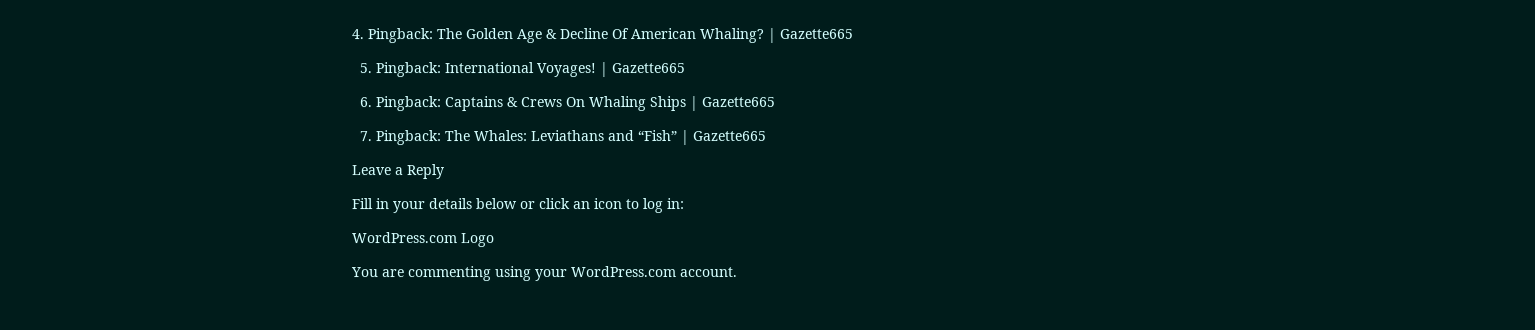4. Pingback: The Golden Age & Decline Of American Whaling? | Gazette665

  5. Pingback: International Voyages! | Gazette665

  6. Pingback: Captains & Crews On Whaling Ships | Gazette665

  7. Pingback: The Whales: Leviathans and “Fish” | Gazette665

Leave a Reply

Fill in your details below or click an icon to log in:

WordPress.com Logo

You are commenting using your WordPress.com account.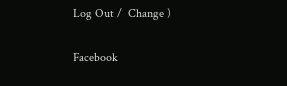Log Out /  Change )

Facebook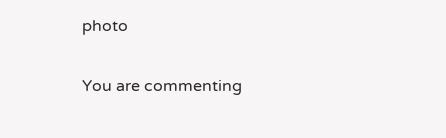photo

You are commenting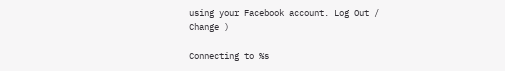using your Facebook account. Log Out /  Change )

Connecting to %s